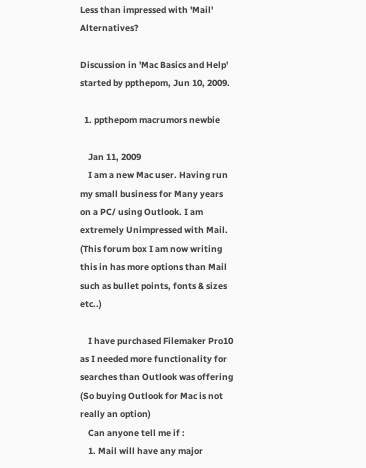Less than impressed with 'Mail' Alternatives?

Discussion in 'Mac Basics and Help' started by ppthepom, Jun 10, 2009.

  1. ppthepom macrumors newbie

    Jan 11, 2009
    I am a new Mac user. Having run my small business for Many years on a PC/ using Outlook. I am extremely Unimpressed with Mail. (This forum box I am now writing this in has more options than Mail such as bullet points, fonts & sizes etc..)

    I have purchased Filemaker Pro10 as I needed more functionality for searches than Outlook was offering (So buying Outlook for Mac is not really an option)
    Can anyone tell me if :
    1. Mail will have any major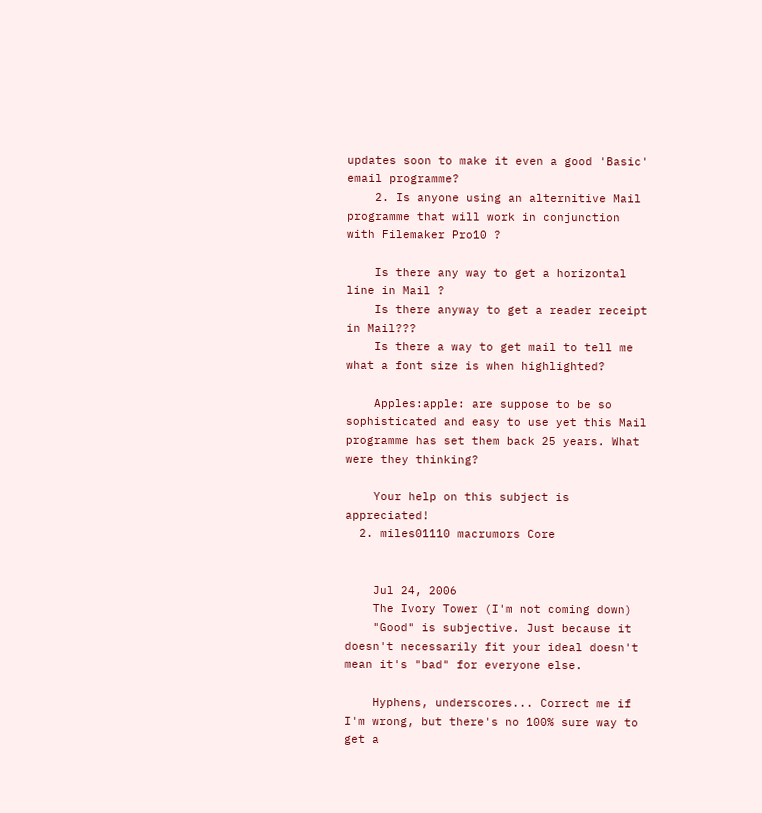updates soon to make it even a good 'Basic' email programme?
    2. Is anyone using an alternitive Mail programme that will work in conjunction with Filemaker Pro10 ?

    Is there any way to get a horizontal line in Mail ?
    Is there anyway to get a reader receipt in Mail???
    Is there a way to get mail to tell me what a font size is when highlighted?

    Apples:apple: are suppose to be so sophisticated and easy to use yet this Mail programme has set them back 25 years. What were they thinking?

    Your help on this subject is appreciated!
  2. miles01110 macrumors Core


    Jul 24, 2006
    The Ivory Tower (I'm not coming down)
    "Good" is subjective. Just because it doesn't necessarily fit your ideal doesn't mean it's "bad" for everyone else.

    Hyphens, underscores... Correct me if I'm wrong, but there's no 100% sure way to get a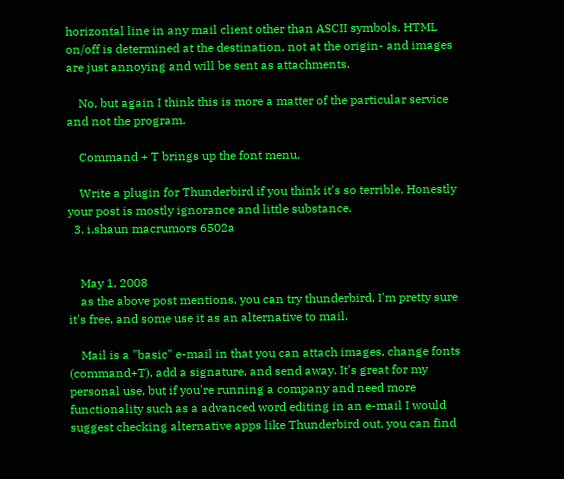horizontal line in any mail client other than ASCII symbols. HTML on/off is determined at the destination, not at the origin- and images are just annoying and will be sent as attachments.

    No, but again I think this is more a matter of the particular service and not the program.

    Command + T brings up the font menu.

    Write a plugin for Thunderbird if you think it's so terrible. Honestly your post is mostly ignorance and little substance.
  3. i.shaun macrumors 6502a


    May 1, 2008
    as the above post mentions, you can try thunderbird, I'm pretty sure it's free, and some use it as an alternative to mail.

    Mail is a "basic" e-mail in that you can attach images, change fonts (command+T), add a signature, and send away. It's great for my personal use, but if you're running a company and need more functionality such as a advanced word editing in an e-mail I would suggest checking alternative apps like Thunderbird out, you can find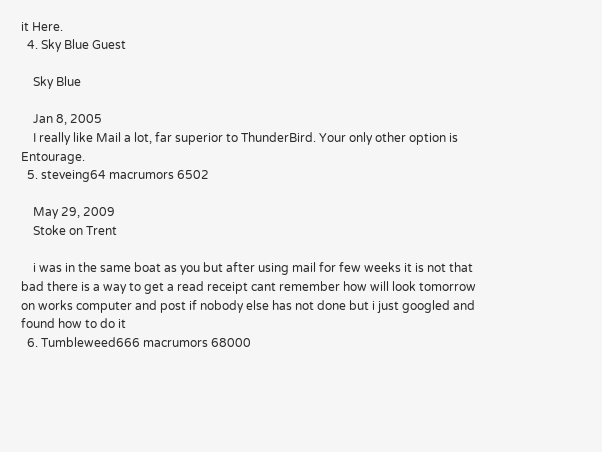it Here.
  4. Sky Blue Guest

    Sky Blue

    Jan 8, 2005
    I really like Mail a lot, far superior to ThunderBird. Your only other option is Entourage.
  5. steveing64 macrumors 6502

    May 29, 2009
    Stoke on Trent

    i was in the same boat as you but after using mail for few weeks it is not that bad there is a way to get a read receipt cant remember how will look tomorrow on works computer and post if nobody else has not done but i just googled and found how to do it
  6. Tumbleweed666 macrumors 68000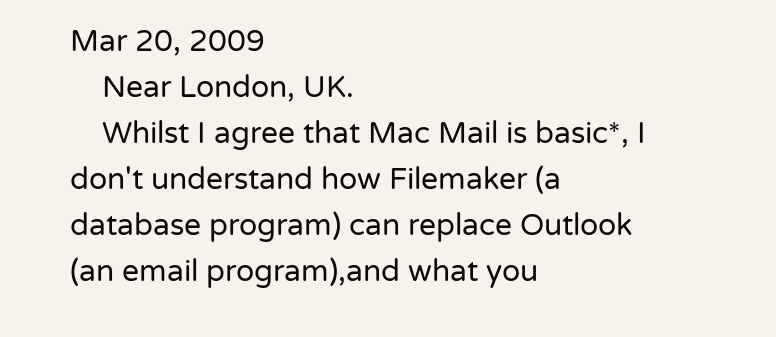Mar 20, 2009
    Near London, UK.
    Whilst I agree that Mac Mail is basic*, I don't understand how Filemaker (a database program) can replace Outlook (an email program),and what you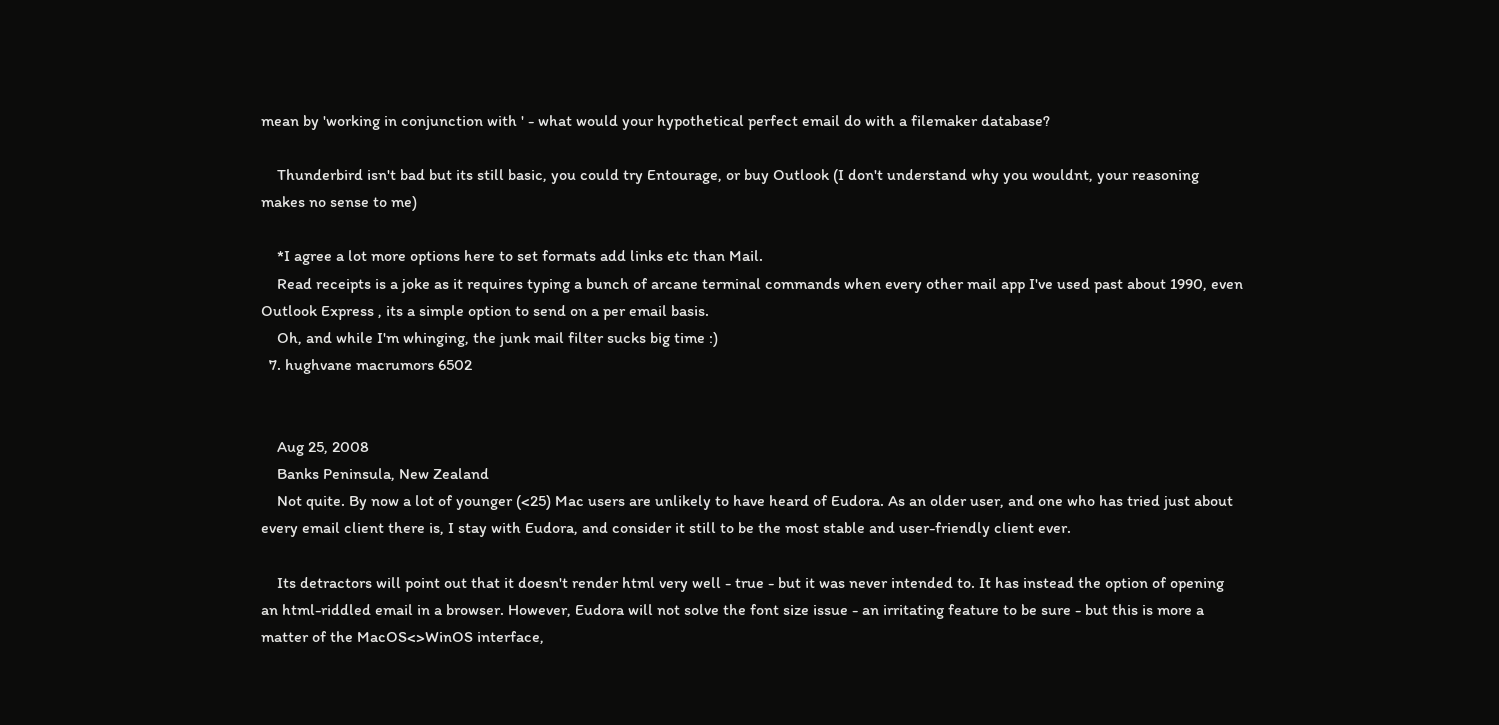mean by 'working in conjunction with ' - what would your hypothetical perfect email do with a filemaker database?

    Thunderbird isn't bad but its still basic, you could try Entourage, or buy Outlook (I don't understand why you wouldnt, your reasoning makes no sense to me)

    *I agree a lot more options here to set formats add links etc than Mail.
    Read receipts is a joke as it requires typing a bunch of arcane terminal commands when every other mail app I've used past about 1990, even Outlook Express , its a simple option to send on a per email basis.
    Oh, and while I'm whinging, the junk mail filter sucks big time :)
  7. hughvane macrumors 6502


    Aug 25, 2008
    Banks Peninsula, New Zealand
    Not quite. By now a lot of younger (<25) Mac users are unlikely to have heard of Eudora. As an older user, and one who has tried just about every email client there is, I stay with Eudora, and consider it still to be the most stable and user-friendly client ever.

    Its detractors will point out that it doesn't render html very well - true - but it was never intended to. It has instead the option of opening an html-riddled email in a browser. However, Eudora will not solve the font size issue - an irritating feature to be sure - but this is more a matter of the MacOS<>WinOS interface,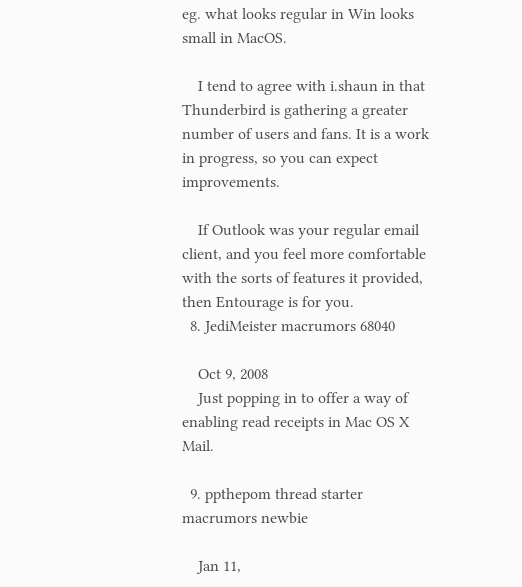eg. what looks regular in Win looks small in MacOS.

    I tend to agree with i.shaun in that Thunderbird is gathering a greater number of users and fans. It is a work in progress, so you can expect improvements.

    If Outlook was your regular email client, and you feel more comfortable with the sorts of features it provided, then Entourage is for you.
  8. JediMeister macrumors 68040

    Oct 9, 2008
    Just popping in to offer a way of enabling read receipts in Mac OS X Mail.

  9. ppthepom thread starter macrumors newbie

    Jan 11,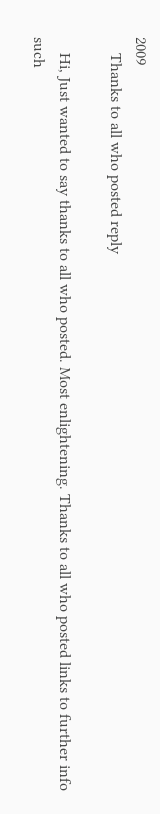2009
    Thanks to all who posted reply

    Hi, Just wanted to say thanks to all who posted. Most enlightening. Thanks to all who posted links to further info such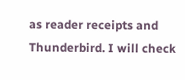as reader receipts and Thunderbird. I will check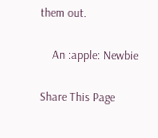them out.

    An :apple: Newbie

Share This Page